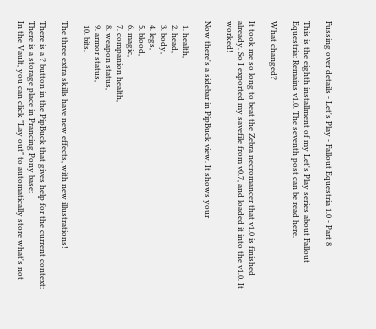Fussing over details - Let's Play - Fallout Equestria 1.0 - Part 8

This is the eighth installment of my Let's Play series about Fallout Equestria: Remains v1.0. The seventh post can be read here.

What changed?

It took me so long to beat the Zebra necromancer that v1.0 is finished already. So I exported my savefile from v0.7, and loaded it into the v1.0. It worked!

Now there's a sidebar in PipBuck view. It shows your

  1. health,
  2. head,
  3. body,
  4. legs,
  5. blood,
  6. magic,
  7. companion health,
  8. weapon status,
  9. armor status,
  10. bits.

The three extra skills have new effects, with new illustrations!

There is a ? button in the PipBuck that gives help for the current context:
There is a storage place in Prancing Pony base:
In the Vault, you can click "Lay out" to automatically store what's not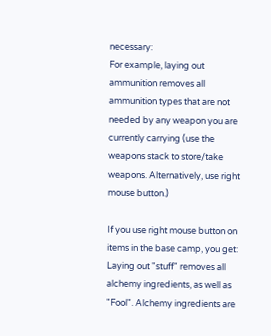necessary:
For example, laying out ammunition removes all ammunition types that are not needed by any weapon you are currently carrying (use the weapons stack to store/take weapons. Alternatively, use right mouse button.)

If you use right mouse button on items in the base camp, you get:
Laying out "stuff" removes all alchemy ingredients, as well as "Fool". Alchemy ingredients are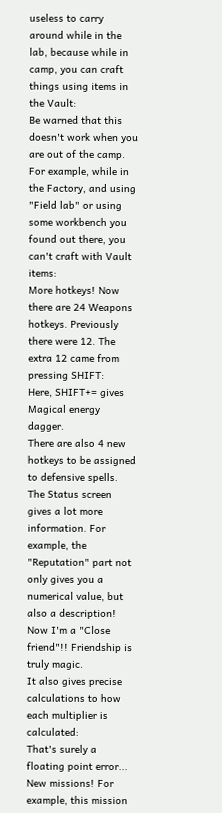useless to carry around while in the lab, because while in camp, you can craft things using items in the Vault:
Be warned that this doesn't work when you are out of the camp. For example, while in the Factory, and using "Field lab" or using some workbench you found out there, you can't craft with Vault items:
More hotkeys! Now there are 24 Weapons hotkeys. Previously there were 12. The extra 12 came from pressing SHIFT:
Here, SHIFT+= gives Magical energy dagger.
There are also 4 new hotkeys to be assigned to defensive spells.
The Status screen gives a lot more information. For example, the "Reputation" part not only gives you a numerical value, but also a description! Now I'm a "Close friend"!! Friendship is truly magic.
It also gives precise calculations to how each multiplier is calculated:
That's surely a floating point error...
New missions! For example, this mission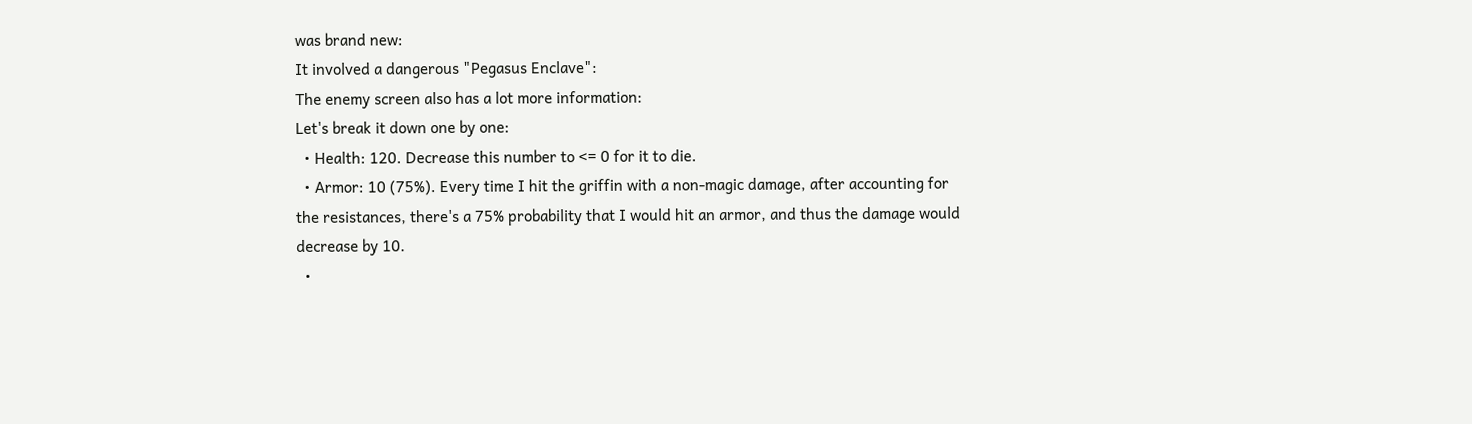was brand new:
It involved a dangerous "Pegasus Enclave":
The enemy screen also has a lot more information:
Let's break it down one by one:
  • Health: 120. Decrease this number to <= 0 for it to die.
  • Armor: 10 (75%). Every time I hit the griffin with a non-magic damage, after accounting for the resistances, there's a 75% probability that I would hit an armor, and thus the damage would decrease by 10.
  •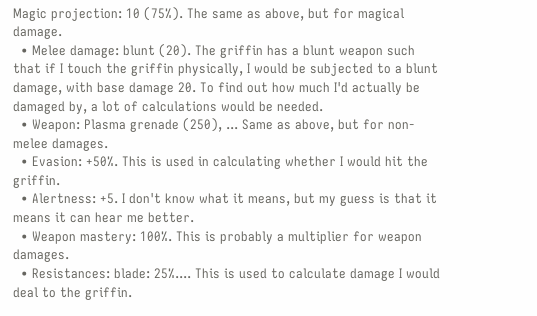Magic projection: 10 (75%). The same as above, but for magical damage.
  • Melee damage: blunt (20). The griffin has a blunt weapon such that if I touch the griffin physically, I would be subjected to a blunt damage, with base damage 20. To find out how much I'd actually be damaged by, a lot of calculations would be needed.
  • Weapon: Plasma grenade (250), ... Same as above, but for non-melee damages.
  • Evasion: +50%. This is used in calculating whether I would hit the griffin.
  • Alertness: +5. I don't know what it means, but my guess is that it means it can hear me better.
  • Weapon mastery: 100%. This is probably a multiplier for weapon damages.
  • Resistances: blade: 25%.... This is used to calculate damage I would deal to the griffin.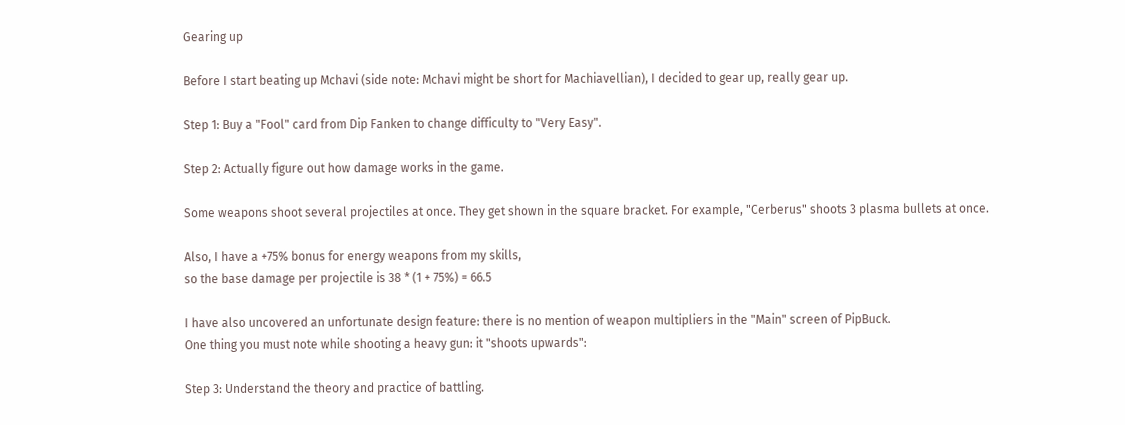Gearing up

Before I start beating up Mchavi (side note: Mchavi might be short for Machiavellian), I decided to gear up, really gear up.

Step 1: Buy a "Fool" card from Dip Fanken to change difficulty to "Very Easy".

Step 2: Actually figure out how damage works in the game.

Some weapons shoot several projectiles at once. They get shown in the square bracket. For example, "Cerberus" shoots 3 plasma bullets at once.

Also, I have a +75% bonus for energy weapons from my skills,
so the base damage per projectile is 38 * (1 + 75%) = 66.5

I have also uncovered an unfortunate design feature: there is no mention of weapon multipliers in the "Main" screen of PipBuck.
One thing you must note while shooting a heavy gun: it "shoots upwards":

Step 3: Understand the theory and practice of battling.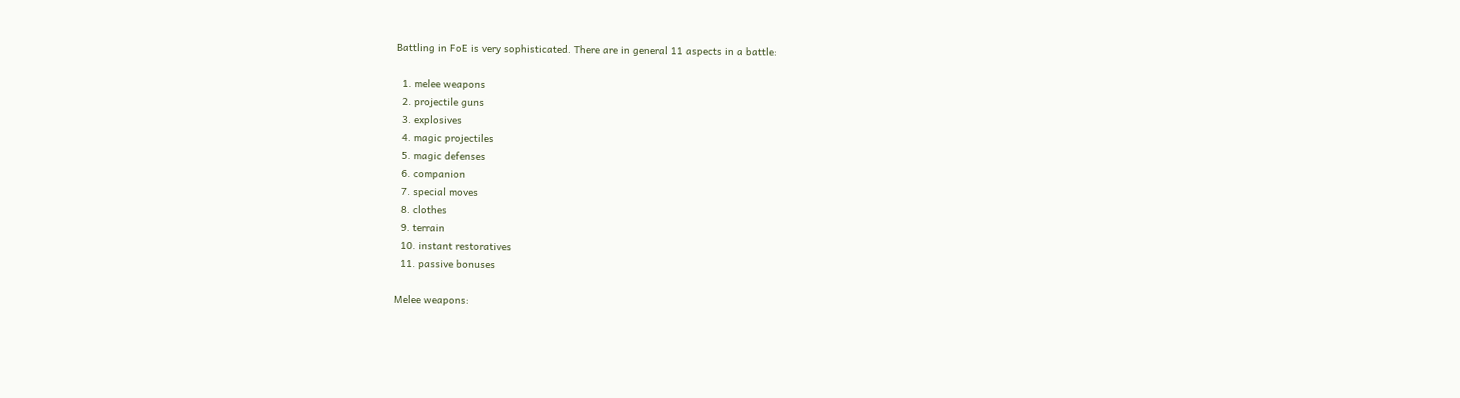Battling in FoE is very sophisticated. There are in general 11 aspects in a battle:

  1. melee weapons
  2. projectile guns
  3. explosives
  4. magic projectiles
  5. magic defenses
  6. companion
  7. special moves
  8. clothes
  9. terrain
  10. instant restoratives
  11. passive bonuses

Melee weapons: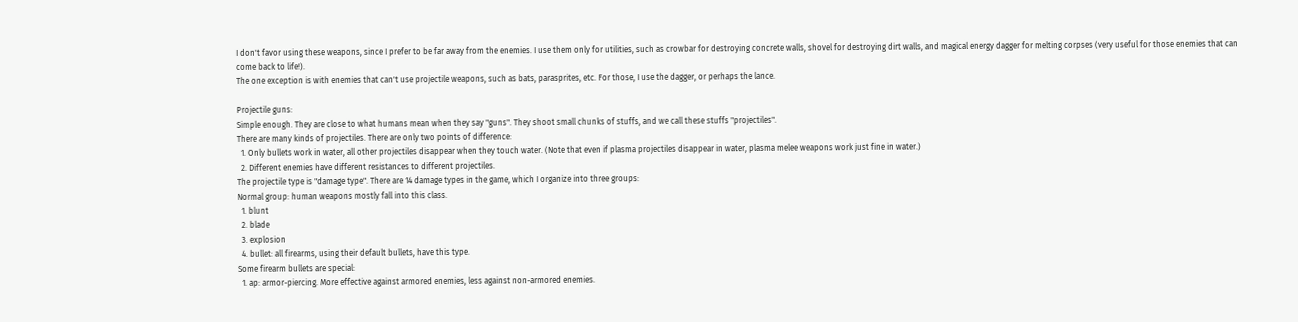I don't favor using these weapons, since I prefer to be far away from the enemies. I use them only for utilities, such as crowbar for destroying concrete walls, shovel for destroying dirt walls, and magical energy dagger for melting corpses (very useful for those enemies that can come back to life!).
The one exception is with enemies that can't use projectile weapons, such as bats, parasprites, etc. For those, I use the dagger, or perhaps the lance.

Projectile guns:
Simple enough. They are close to what humans mean when they say "guns". They shoot small chunks of stuffs, and we call these stuffs "projectiles".
There are many kinds of projectiles. There are only two points of difference:
  1. Only bullets work in water, all other projectiles disappear when they touch water. (Note that even if plasma projectiles disappear in water, plasma melee weapons work just fine in water.)
  2. Different enemies have different resistances to different projectiles.
The projectile type is "damage type". There are 14 damage types in the game, which I organize into three groups:
Normal group: human weapons mostly fall into this class.
  1. blunt
  2. blade
  3. explosion
  4. bullet: all firearms, using their default bullets, have this type.
Some firearm bullets are special:
  1. ap: armor-piercing. More effective against armored enemies, less against non-armored enemies.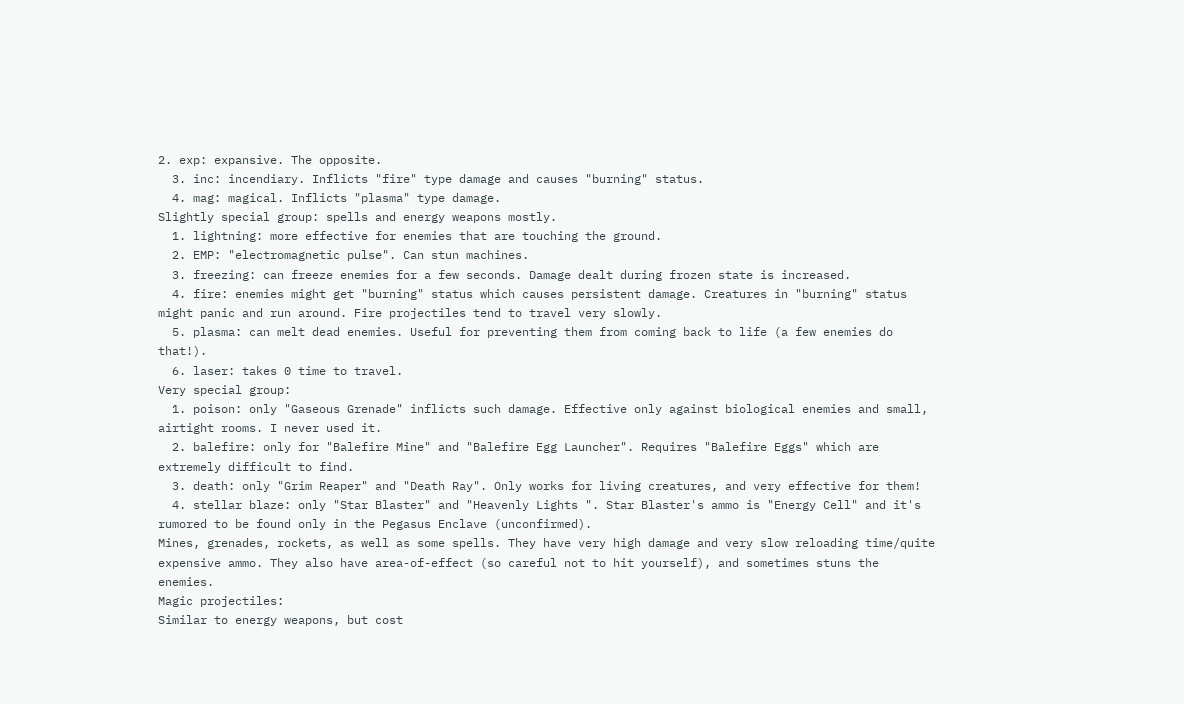2. exp: expansive. The opposite.
  3. inc: incendiary. Inflicts "fire" type damage and causes "burning" status.
  4. mag: magical. Inflicts "plasma" type damage.
Slightly special group: spells and energy weapons mostly.
  1. lightning: more effective for enemies that are touching the ground.
  2. EMP: "electromagnetic pulse". Can stun machines.
  3. freezing: can freeze enemies for a few seconds. Damage dealt during frozen state is increased.
  4. fire: enemies might get "burning" status which causes persistent damage. Creatures in "burning" status might panic and run around. Fire projectiles tend to travel very slowly.
  5. plasma: can melt dead enemies. Useful for preventing them from coming back to life (a few enemies do that!).
  6. laser: takes 0 time to travel.
Very special group:
  1. poison: only "Gaseous Grenade" inflicts such damage. Effective only against biological enemies and small, airtight rooms. I never used it.
  2. balefire: only for "Balefire Mine" and "Balefire Egg Launcher". Requires "Balefire Eggs" which are extremely difficult to find.
  3. death: only "Grim Reaper" and "Death Ray". Only works for living creatures, and very effective for them!
  4. stellar blaze: only "Star Blaster" and "Heavenly Lights ". Star Blaster's ammo is "Energy Cell" and it's rumored to be found only in the Pegasus Enclave (unconfirmed).
Mines, grenades, rockets, as well as some spells. They have very high damage and very slow reloading time/quite expensive ammo. They also have area-of-effect (so careful not to hit yourself), and sometimes stuns the enemies.
Magic projectiles:
Similar to energy weapons, but cost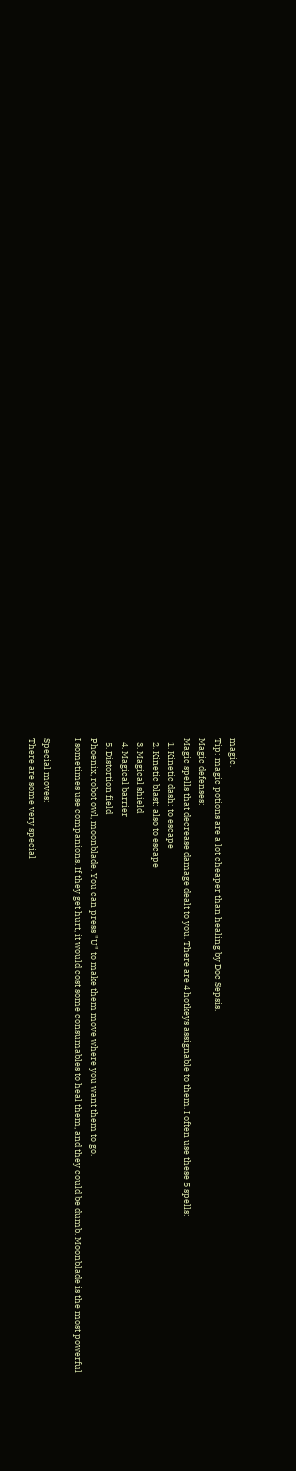magic.
Tip: magic potions are a lot cheaper than healing by Doc Sepsis.
Magic defenses:
Magic spells that decrease damage dealt to you. There are 4 hotkeys assignable to them. I often use these 5 spells:
  1. Kinetic dash: to escape
  2. Kinetic blast: also to escape
  3. Magical shield
  4. Magical barrier
  5. Distortion field
Phoenix, robot owl, moonblade. You can press "U" to make them move where you want them to go.
I sometimes use companions. If they get hurt, it would cost some consumables to heal them, and they could be dumb. Moonblade is the most powerful

Special moves:
There are some very special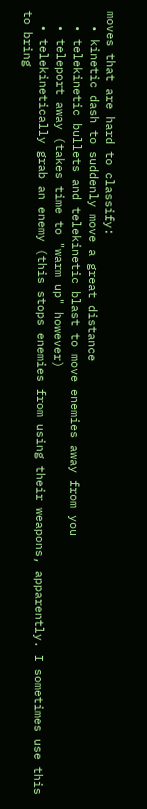moves that are hard to classify:
  • kinetic dash to suddenly move a great distance
  • telekinetic bullets and telekinetic blast to move enemies away from you
  • teleport away (takes time to "warm up" however)
  • telekinetically grab an enemy (this stops enemies from using their weapons, apparently. I sometimes use this to bring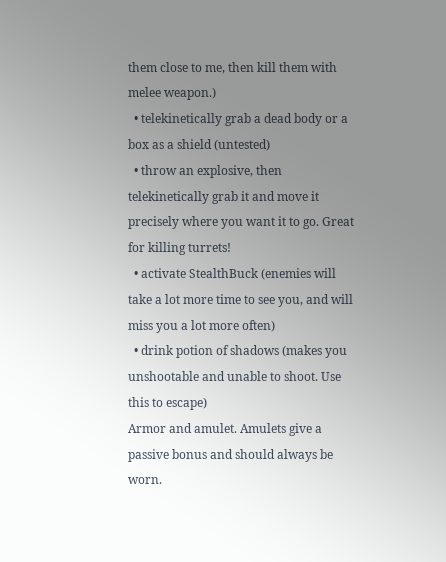them close to me, then kill them with melee weapon.)
  • telekinetically grab a dead body or a box as a shield (untested)
  • throw an explosive, then telekinetically grab it and move it precisely where you want it to go. Great for killing turrets!
  • activate StealthBuck (enemies will take a lot more time to see you, and will miss you a lot more often)
  • drink potion of shadows (makes you unshootable and unable to shoot. Use this to escape)
Armor and amulet. Amulets give a passive bonus and should always be worn.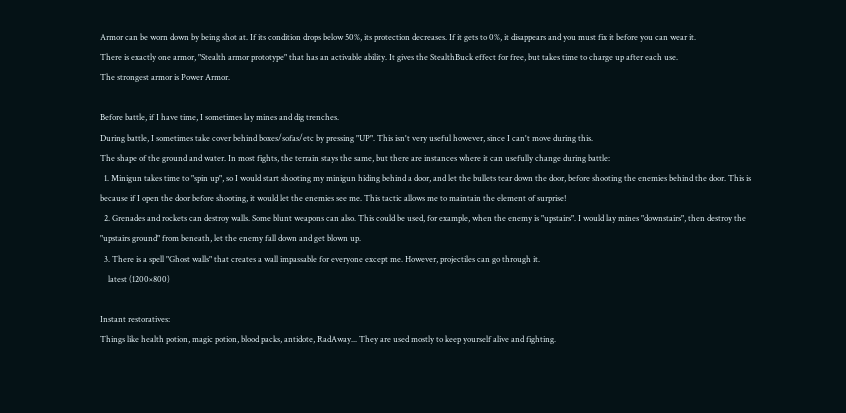Armor can be worn down by being shot at. If its condition drops below 50%, its protection decreases. If it gets to 0%, it disappears and you must fix it before you can wear it.
There is exactly one armor, "Stealth armor prototype" that has an activable ability. It gives the StealthBuck effect for free, but takes time to charge up after each use.
The strongest armor is Power Armor.

Before battle, if I have time, I sometimes lay mines and dig trenches.
During battle, I sometimes take cover behind boxes/sofas/etc by pressing "UP". This isn't very useful however, since I can't move during this.
The shape of the ground and water. In most fights, the terrain stays the same, but there are instances where it can usefully change during battle:
  1. Minigun takes time to "spin up", so I would start shooting my minigun hiding behind a door, and let the bullets tear down the door, before shooting the enemies behind the door. This is because if I open the door before shooting, it would let the enemies see me. This tactic allows me to maintain the element of surprise!
  2. Grenades and rockets can destroy walls. Some blunt weapons can also. This could be used, for example, when the enemy is "upstairs". I would lay mines "downstairs", then destroy the "upstairs ground" from beneath, let the enemy fall down and get blown up.
  3. There is a spell "Ghost walls" that creates a wall impassable for everyone except me. However, projectiles can go through it.
    latest (1200×800)

Instant restoratives:
Things like health potion, magic potion, blood packs, antidote, RadAway... They are used mostly to keep yourself alive and fighting.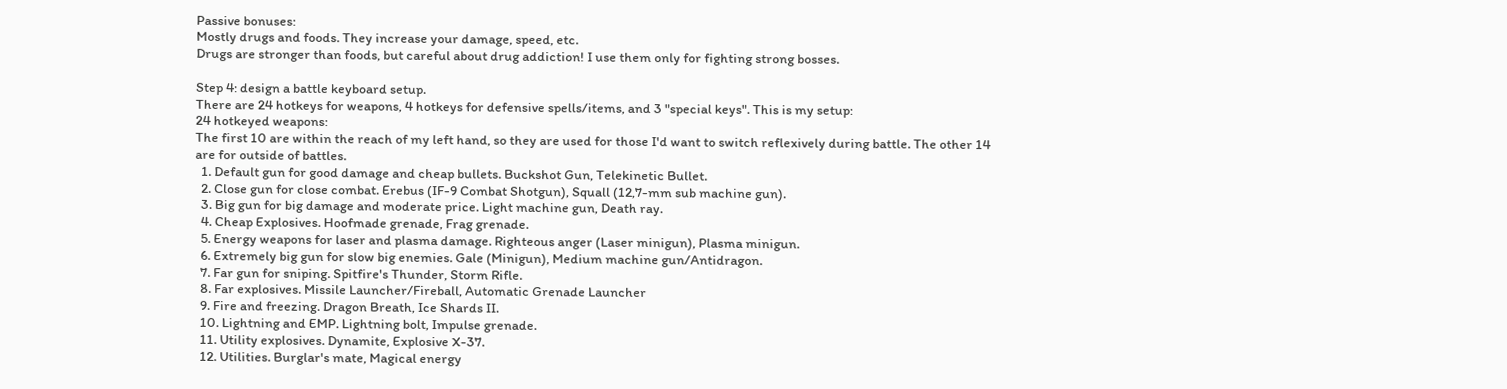Passive bonuses:
Mostly drugs and foods. They increase your damage, speed, etc.
Drugs are stronger than foods, but careful about drug addiction! I use them only for fighting strong bosses.

Step 4: design a battle keyboard setup.
There are 24 hotkeys for weapons, 4 hotkeys for defensive spells/items, and 3 "special keys". This is my setup:
24 hotkeyed weapons:
The first 10 are within the reach of my left hand, so they are used for those I'd want to switch reflexively during battle. The other 14 are for outside of battles.
  1. Default gun for good damage and cheap bullets. Buckshot Gun, Telekinetic Bullet.
  2. Close gun for close combat. Erebus (IF-9 Combat Shotgun), Squall (12,7-mm sub machine gun).
  3. Big gun for big damage and moderate price. Light machine gun, Death ray.
  4. Cheap Explosives. Hoofmade grenade, Frag grenade.
  5. Energy weapons for laser and plasma damage. Righteous anger (Laser minigun), Plasma minigun.
  6. Extremely big gun for slow big enemies. Gale (Minigun), Medium machine gun/Antidragon.
  7. Far gun for sniping. Spitfire's Thunder, Storm Rifle.
  8. Far explosives. Missile Launcher/Fireball, Automatic Grenade Launcher
  9. Fire and freezing. Dragon Breath, Ice Shards II.
  10. Lightning and EMP. Lightning bolt, Impulse grenade.
  11. Utility explosives. Dynamite, Explosive X-37.
  12. Utilities. Burglar's mate, Magical energy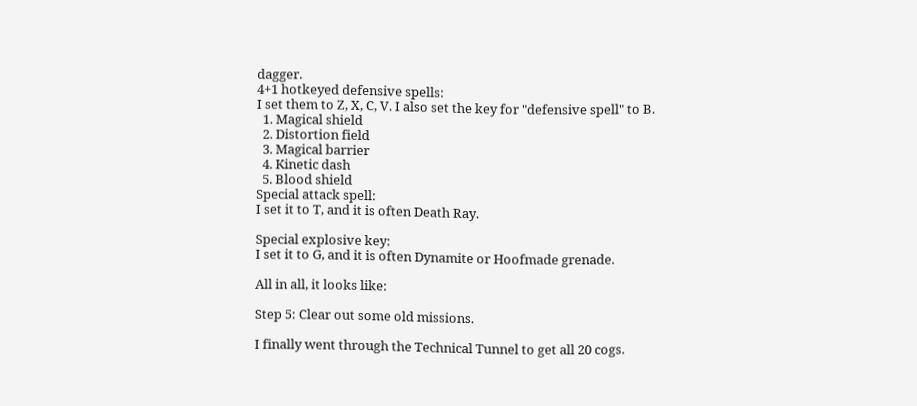dagger.
4+1 hotkeyed defensive spells:
I set them to Z, X, C, V. I also set the key for "defensive spell" to B.
  1. Magical shield
  2. Distortion field
  3. Magical barrier
  4. Kinetic dash
  5. Blood shield
Special attack spell:
I set it to T, and it is often Death Ray.

Special explosive key:
I set it to G, and it is often Dynamite or Hoofmade grenade.

All in all, it looks like:

Step 5: Clear out some old missions.

I finally went through the Technical Tunnel to get all 20 cogs.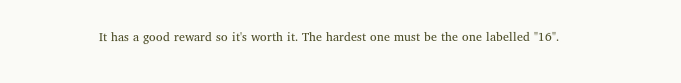It has a good reward so it's worth it. The hardest one must be the one labelled "16".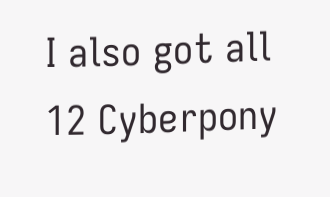I also got all 12 Cyberpony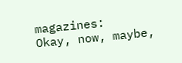magazines:
Okay, now, maybe,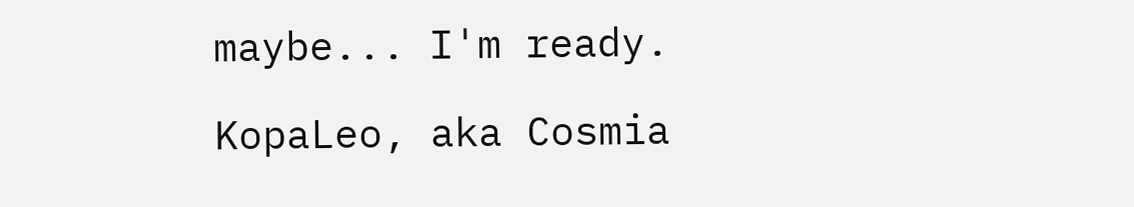maybe... I'm ready.

KopaLeo, aka Cosmia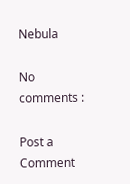Nebula

No comments :

Post a Comment